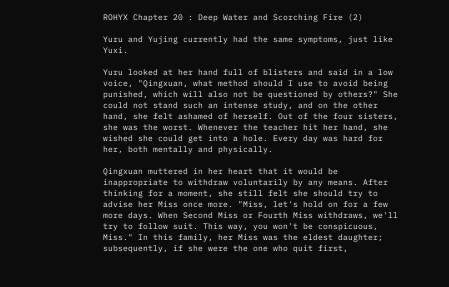ROHYX Chapter 20 : Deep Water and Scorching Fire (2)

Yuru and Yujing currently had the same symptoms, just like Yuxi.

Yuru looked at her hand full of blisters and said in a low voice, "Qingxuan, what method should I use to avoid being punished, which will also not be questioned by others?" She could not stand such an intense study, and on the other hand, she felt ashamed of herself. Out of the four sisters, she was the worst. Whenever the teacher hit her hand, she wished she could get into a hole. Every day was hard for her, both mentally and physically.

Qingxuan muttered in her heart that it would be inappropriate to withdraw voluntarily by any means. After thinking for a moment, she still felt she should try to advise her Miss once more. "Miss, let's hold on for a few more days. When Second Miss or Fourth Miss withdraws, we'll try to follow suit. This way, you won't be conspicuous, Miss." In this family, her Miss was the eldest daughter; subsequently, if she were the one who quit first,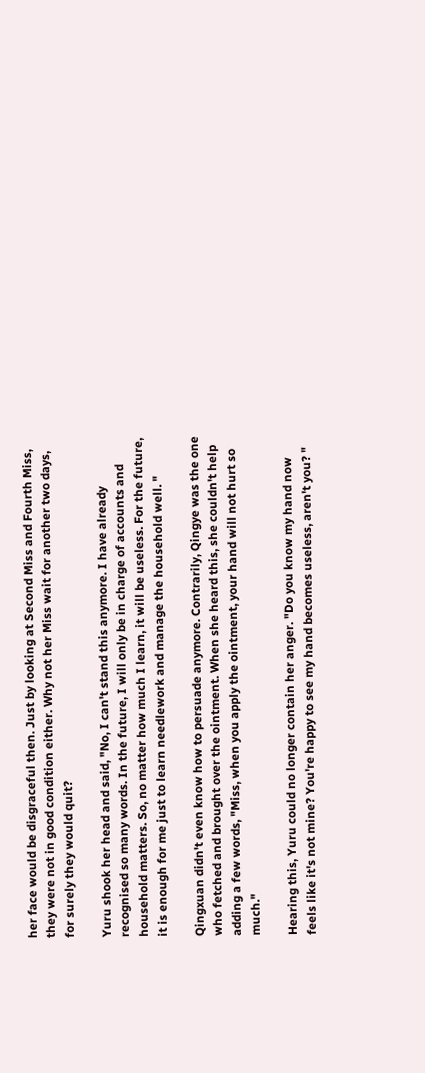her face would be disgraceful then. Just by looking at Second Miss and Fourth Miss, they were not in good condition either. Why not her Miss wait for another two days, for surely they would quit?

Yuru shook her head and said, "No, I can't stand this anymore. I have already recognised so many words. In the future, I will only be in charge of accounts and household matters. So, no matter how much I learn, it will be useless. For the future, it is enough for me just to learn needlework and manage the household well. "

Qingxuan didn't even know how to persuade anymore. Contrarily, Qingye was the one who fetched and brought over the ointment. When she heard this, she couldn't help adding a few words, "Miss, when you apply the ointment, your hand will not hurt so much."

Hearing this, Yuru could no longer contain her anger. "Do you know my hand now feels like it's not mine? You're happy to see my hand becomes useless, aren't you? "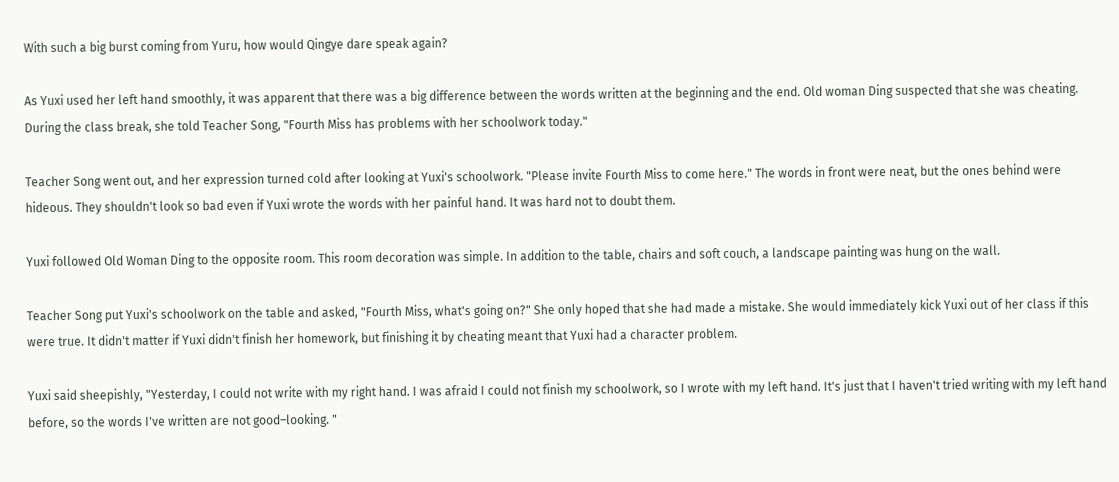With such a big burst coming from Yuru, how would Qingye dare speak again?

As Yuxi used her left hand smoothly, it was apparent that there was a big difference between the words written at the beginning and the end. Old woman Ding suspected that she was cheating. During the class break, she told Teacher Song, "Fourth Miss has problems with her schoolwork today."

Teacher Song went out, and her expression turned cold after looking at Yuxi's schoolwork. "Please invite Fourth Miss to come here." The words in front were neat, but the ones behind were hideous. They shouldn't look so bad even if Yuxi wrote the words with her painful hand. It was hard not to doubt them.

Yuxi followed Old Woman Ding to the opposite room. This room decoration was simple. In addition to the table, chairs and soft couch, a landscape painting was hung on the wall.

Teacher Song put Yuxi's schoolwork on the table and asked, "Fourth Miss, what's going on?" She only hoped that she had made a mistake. She would immediately kick Yuxi out of her class if this were true. It didn't matter if Yuxi didn't finish her homework, but finishing it by cheating meant that Yuxi had a character problem.

Yuxi said sheepishly, "Yesterday, I could not write with my right hand. I was afraid I could not finish my schoolwork, so I wrote with my left hand. It's just that I haven't tried writing with my left hand before, so the words I've written are not good–looking. "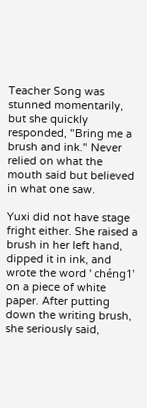Teacher Song was stunned momentarily, but she quickly responded, "Bring me a brush and ink." Never relied on what the mouth said but believed in what one saw.

Yuxi did not have stage fright either. She raised a brush in her left hand, dipped it in ink, and wrote the word ' chéng1' on a piece of white paper. After putting down the writing brush, she seriously said,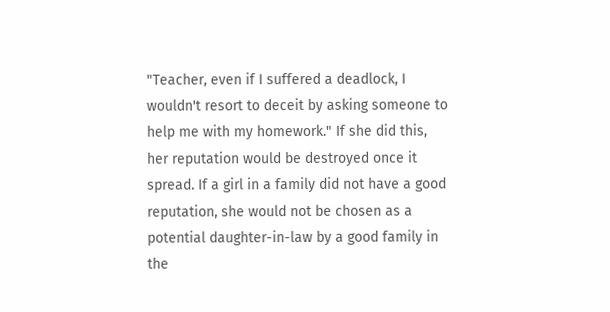"Teacher, even if I suffered a deadlock, I wouldn't resort to deceit by asking someone to help me with my homework." If she did this, her reputation would be destroyed once it spread. If a girl in a family did not have a good reputation, she would not be chosen as a potential daughter-in-law by a good family in the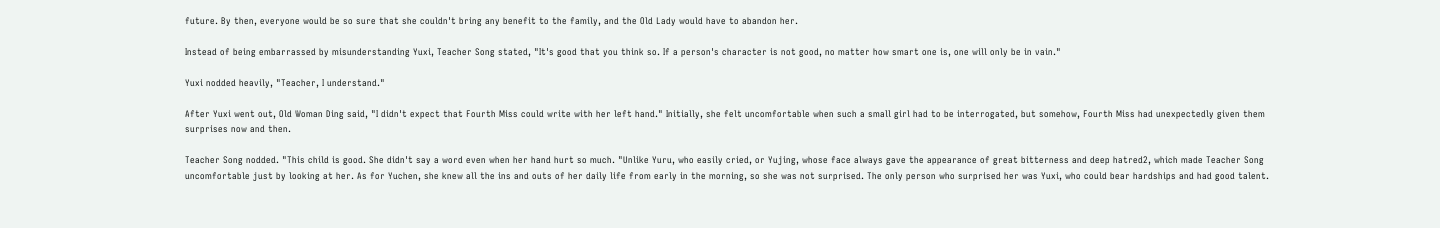future. By then, everyone would be so sure that she couldn't bring any benefit to the family, and the Old Lady would have to abandon her.

Instead of being embarrassed by misunderstanding Yuxi, Teacher Song stated, "It's good that you think so. If a person's character is not good, no matter how smart one is, one will only be in vain."

Yuxi nodded heavily, "Teacher, I understand."

After Yuxi went out, Old Woman Ding said, "I didn't expect that Fourth Miss could write with her left hand." Initially, she felt uncomfortable when such a small girl had to be interrogated, but somehow, Fourth Miss had unexpectedly given them surprises now and then.

Teacher Song nodded. "This child is good. She didn't say a word even when her hand hurt so much. "Unlike Yuru, who easily cried, or Yujing, whose face always gave the appearance of great bitterness and deep hatred2, which made Teacher Song uncomfortable just by looking at her. As for Yuchen, she knew all the ins and outs of her daily life from early in the morning, so she was not surprised. The only person who surprised her was Yuxi, who could bear hardships and had good talent.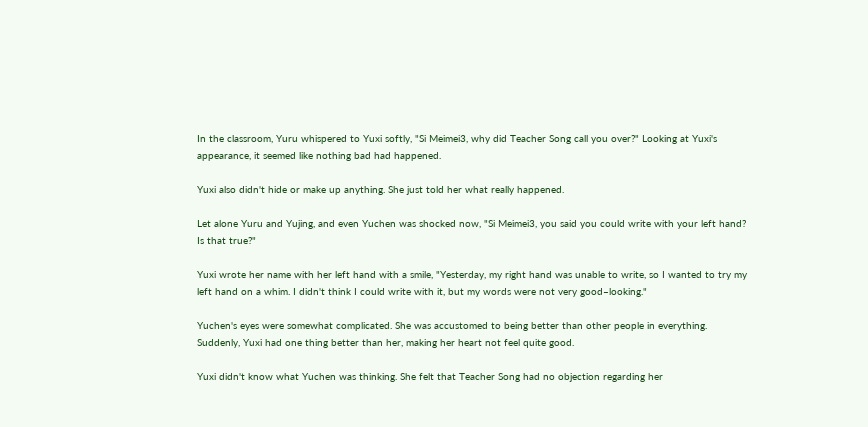In the classroom, Yuru whispered to Yuxi softly, "Si Meimei3, why did Teacher Song call you over?" Looking at Yuxi's appearance, it seemed like nothing bad had happened.

Yuxi also didn't hide or make up anything. She just told her what really happened.

Let alone Yuru and Yujing, and even Yuchen was shocked now, "Si Meimei3, you said you could write with your left hand? Is that true?"

Yuxi wrote her name with her left hand with a smile, "Yesterday, my right hand was unable to write, so I wanted to try my left hand on a whim. I didn't think I could write with it, but my words were not very good–looking."

Yuchen's eyes were somewhat complicated. She was accustomed to being better than other people in everything. Suddenly, Yuxi had one thing better than her, making her heart not feel quite good.

Yuxi didn't know what Yuchen was thinking. She felt that Teacher Song had no objection regarding her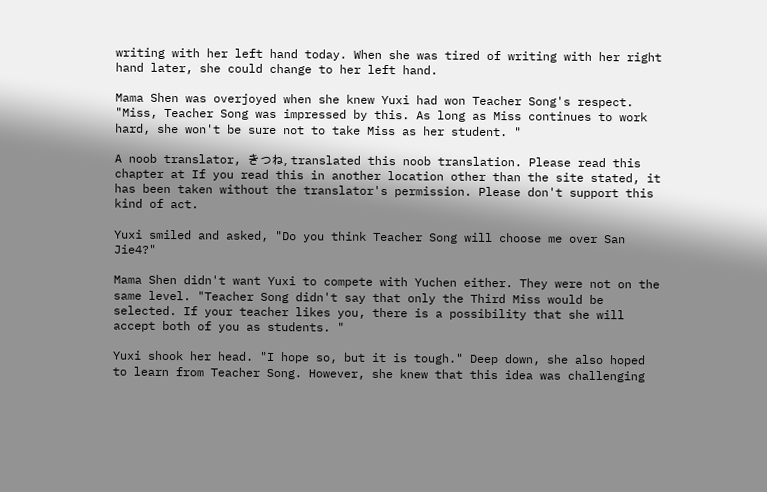writing with her left hand today. When she was tired of writing with her right hand later, she could change to her left hand.

Mama Shen was overjoyed when she knew Yuxi had won Teacher Song's respect. "Miss, Teacher Song was impressed by this. As long as Miss continues to work hard, she won't be sure not to take Miss as her student. "

A noob translator, きつね, translated this noob translation. Please read this chapter at If you read this in another location other than the site stated, it has been taken without the translator's permission. Please don't support this kind of act.

Yuxi smiled and asked, "Do you think Teacher Song will choose me over San Jie4?"

Mama Shen didn't want Yuxi to compete with Yuchen either. They were not on the same level. "Teacher Song didn't say that only the Third Miss would be selected. If your teacher likes you, there is a possibility that she will accept both of you as students. "

Yuxi shook her head. "I hope so, but it is tough." Deep down, she also hoped to learn from Teacher Song. However, she knew that this idea was challenging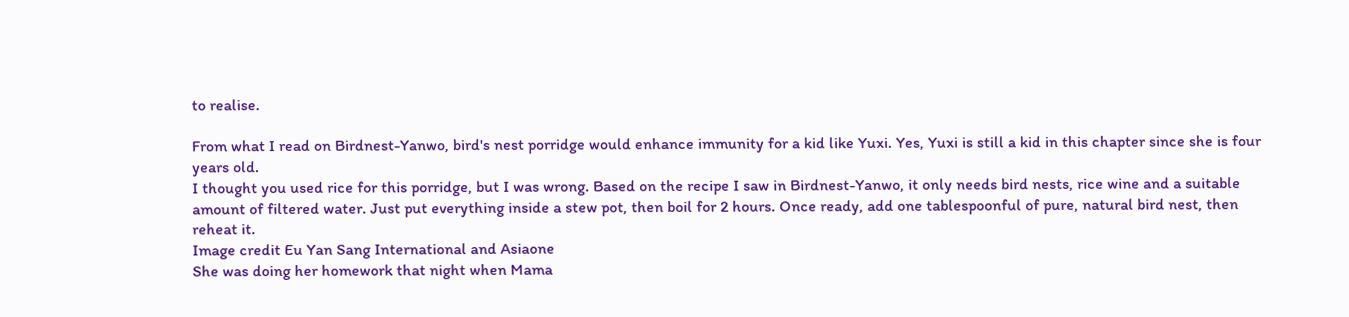to realise.

From what I read on Birdnest-Yanwo, bird's nest porridge would enhance immunity for a kid like Yuxi. Yes, Yuxi is still a kid in this chapter since she is four years old.
I thought you used rice for this porridge, but I was wrong. Based on the recipe I saw in Birdnest-Yanwo, it only needs bird nests, rice wine and a suitable amount of filtered water. Just put everything inside a stew pot, then boil for 2 hours. Once ready, add one tablespoonful of pure, natural bird nest, then reheat it.
Image credit Eu Yan Sang International and Asiaone
She was doing her homework that night when Mama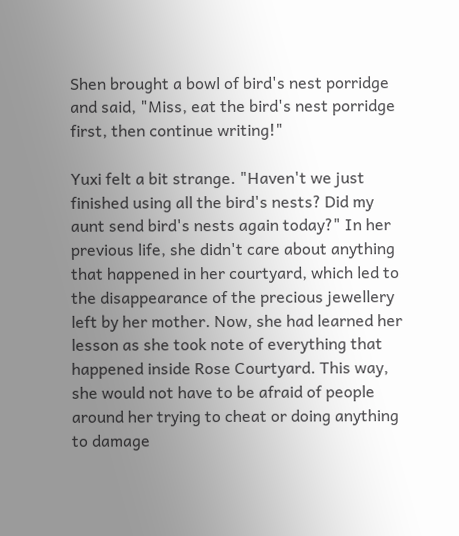Shen brought a bowl of bird's nest porridge and said, "Miss, eat the bird's nest porridge first, then continue writing!"

Yuxi felt a bit strange. "Haven't we just finished using all the bird's nests? Did my aunt send bird's nests again today?" In her previous life, she didn't care about anything that happened in her courtyard, which led to the disappearance of the precious jewellery left by her mother. Now, she had learned her lesson as she took note of everything that happened inside Rose Courtyard. This way, she would not have to be afraid of people around her trying to cheat or doing anything to damage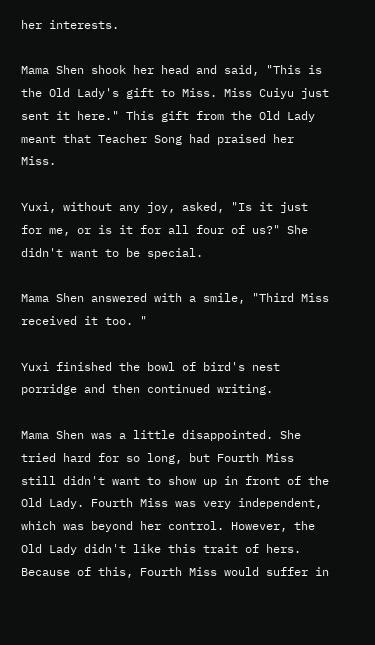her interests.

Mama Shen shook her head and said, "This is the Old Lady's gift to Miss. Miss Cuiyu just sent it here." This gift from the Old Lady meant that Teacher Song had praised her Miss.

Yuxi, without any joy, asked, "Is it just for me, or is it for all four of us?" She didn't want to be special.

Mama Shen answered with a smile, "Third Miss received it too. "

Yuxi finished the bowl of bird's nest porridge and then continued writing.

Mama Shen was a little disappointed. She tried hard for so long, but Fourth Miss still didn't want to show up in front of the Old Lady. Fourth Miss was very independent, which was beyond her control. However, the Old Lady didn't like this trait of hers. Because of this, Fourth Miss would suffer in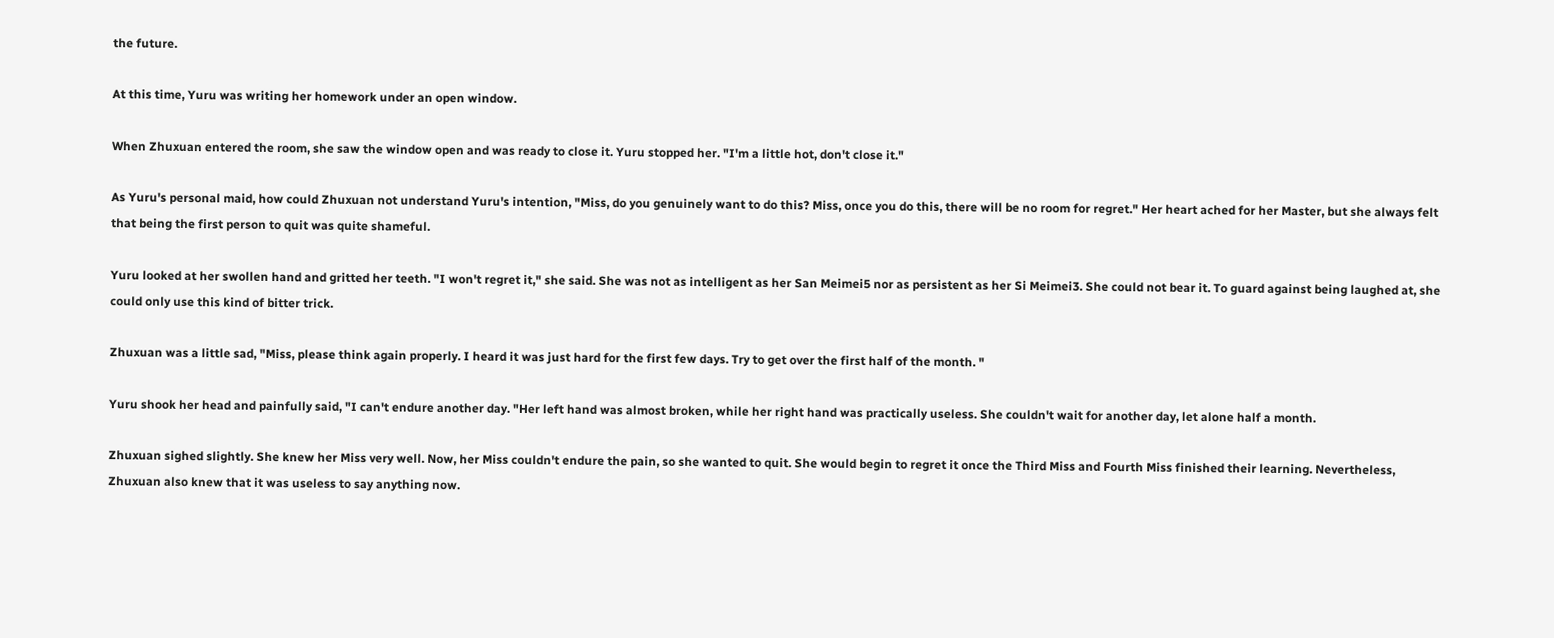the future.

At this time, Yuru was writing her homework under an open window.

When Zhuxuan entered the room, she saw the window open and was ready to close it. Yuru stopped her. "I'm a little hot, don't close it."

As Yuru's personal maid, how could Zhuxuan not understand Yuru's intention, "Miss, do you genuinely want to do this? Miss, once you do this, there will be no room for regret." Her heart ached for her Master, but she always felt that being the first person to quit was quite shameful.

Yuru looked at her swollen hand and gritted her teeth. "I won't regret it," she said. She was not as intelligent as her San Meimei5 nor as persistent as her Si Meimei3. She could not bear it. To guard against being laughed at, she could only use this kind of bitter trick.

Zhuxuan was a little sad, "Miss, please think again properly. I heard it was just hard for the first few days. Try to get over the first half of the month. "

Yuru shook her head and painfully said, "I can't endure another day. "Her left hand was almost broken, while her right hand was practically useless. She couldn't wait for another day, let alone half a month.

Zhuxuan sighed slightly. She knew her Miss very well. Now, her Miss couldn't endure the pain, so she wanted to quit. She would begin to regret it once the Third Miss and Fourth Miss finished their learning. Nevertheless, Zhuxuan also knew that it was useless to say anything now.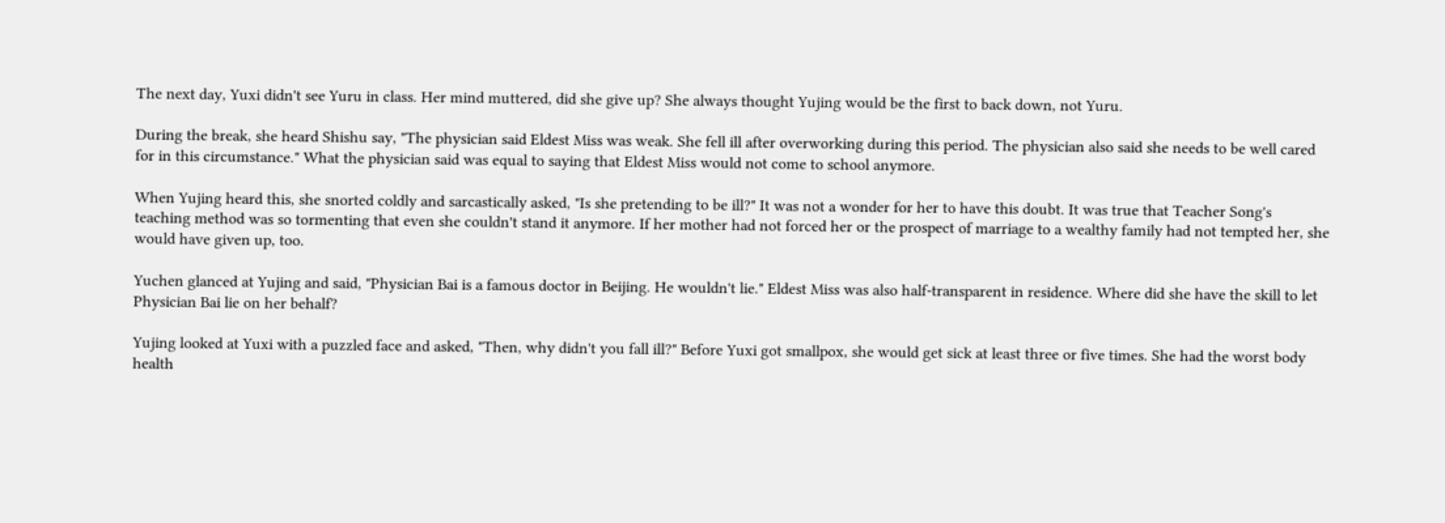The next day, Yuxi didn't see Yuru in class. Her mind muttered, did she give up? She always thought Yujing would be the first to back down, not Yuru.

During the break, she heard Shishu say, "The physician said Eldest Miss was weak. She fell ill after overworking during this period. The physician also said she needs to be well cared for in this circumstance." What the physician said was equal to saying that Eldest Miss would not come to school anymore.

When Yujing heard this, she snorted coldly and sarcastically asked, "Is she pretending to be ill?" It was not a wonder for her to have this doubt. It was true that Teacher Song's teaching method was so tormenting that even she couldn't stand it anymore. If her mother had not forced her or the prospect of marriage to a wealthy family had not tempted her, she would have given up, too.

Yuchen glanced at Yujing and said, "Physician Bai is a famous doctor in Beijing. He wouldn't lie." Eldest Miss was also half-transparent in residence. Where did she have the skill to let Physician Bai lie on her behalf?

Yujing looked at Yuxi with a puzzled face and asked, "Then, why didn't you fall ill?" Before Yuxi got smallpox, she would get sick at least three or five times. She had the worst body health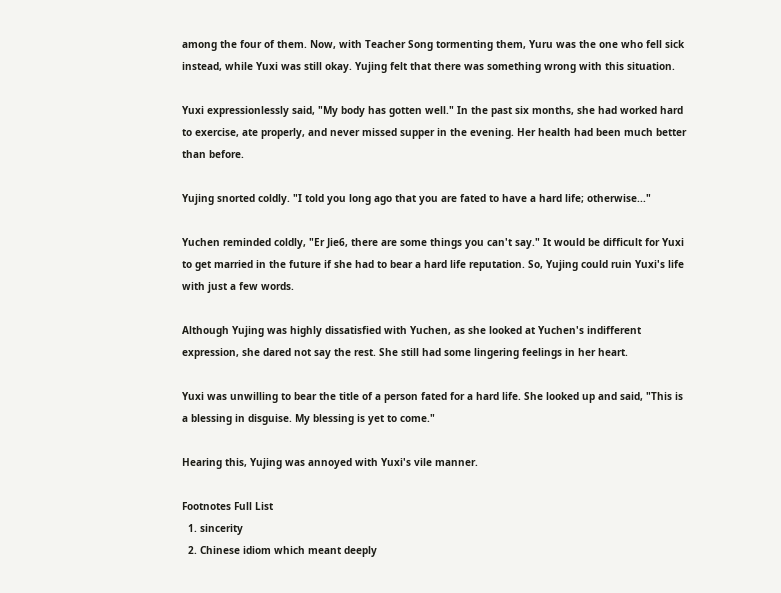among the four of them. Now, with Teacher Song tormenting them, Yuru was the one who fell sick instead, while Yuxi was still okay. Yujing felt that there was something wrong with this situation.

Yuxi expressionlessly said, "My body has gotten well." In the past six months, she had worked hard to exercise, ate properly, and never missed supper in the evening. Her health had been much better than before.

Yujing snorted coldly. "I told you long ago that you are fated to have a hard life; otherwise..."

Yuchen reminded coldly, "Er Jie6, there are some things you can't say." It would be difficult for Yuxi to get married in the future if she had to bear a hard life reputation. So, Yujing could ruin Yuxi's life with just a few words.

Although Yujing was highly dissatisfied with Yuchen, as she looked at Yuchen's indifferent expression, she dared not say the rest. She still had some lingering feelings in her heart.

Yuxi was unwilling to bear the title of a person fated for a hard life. She looked up and said, "This is a blessing in disguise. My blessing is yet to come."

Hearing this, Yujing was annoyed with Yuxi's vile manner.

Footnotes Full List
  1. sincerity
  2. Chinese idiom which meant deeply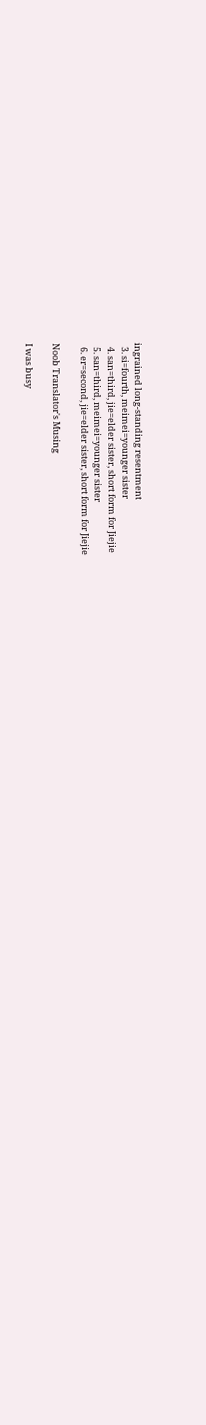ingrained long-standing resentment
  3. si=fourth, meimei=younger sister
  4. san=third, jie=elder sister, short form for Jiejie
  5. san=third, meimei=younger sister
  6. er=second, jie=elder sister, short form for Jiejie

Noob Translator's Musing

I was busy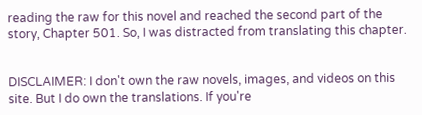reading the raw for this novel and reached the second part of the story, Chapter 501. So, I was distracted from translating this chapter.


DISCLAIMER: I don't own the raw novels, images, and videos on this site. But I do own the translations. If you're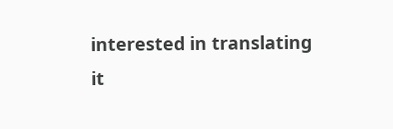interested in translating it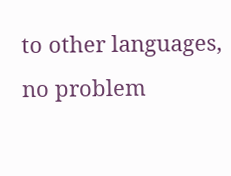to other languages, no problem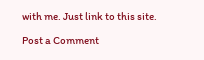with me. Just link to this site.

Post a Comment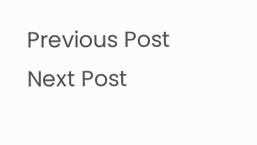Previous Post Next Post